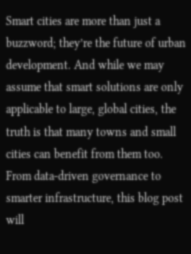Smart cities are more than just a buzzword; they’re the future of urban development. And while we may assume that smart solutions are only applicable to large, global cities, the truth is that many towns and small cities can benefit from them too. From data-driven governance to smarter infrastructure, this blog post will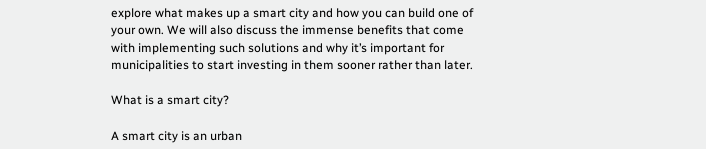explore what makes up a smart city and how you can build one of your own. We will also discuss the immense benefits that come with implementing such solutions and why it’s important for municipalities to start investing in them sooner rather than later.

What is a smart city?

A smart city is an urban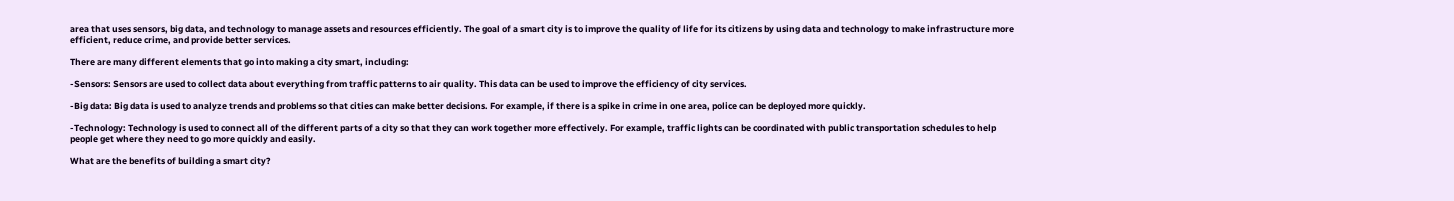area that uses sensors, big data, and technology to manage assets and resources efficiently. The goal of a smart city is to improve the quality of life for its citizens by using data and technology to make infrastructure more efficient, reduce crime, and provide better services.

There are many different elements that go into making a city smart, including:

-Sensors: Sensors are used to collect data about everything from traffic patterns to air quality. This data can be used to improve the efficiency of city services.

-Big data: Big data is used to analyze trends and problems so that cities can make better decisions. For example, if there is a spike in crime in one area, police can be deployed more quickly.

-Technology: Technology is used to connect all of the different parts of a city so that they can work together more effectively. For example, traffic lights can be coordinated with public transportation schedules to help people get where they need to go more quickly and easily.

What are the benefits of building a smart city?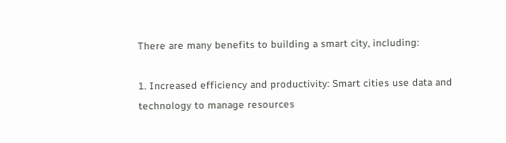There are many benefits to building a smart city, including:

1. Increased efficiency and productivity: Smart cities use data and technology to manage resources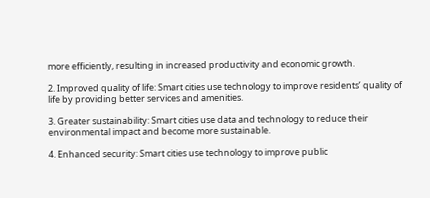more efficiently, resulting in increased productivity and economic growth.

2. Improved quality of life: Smart cities use technology to improve residents’ quality of life by providing better services and amenities.

3. Greater sustainability: Smart cities use data and technology to reduce their environmental impact and become more sustainable.

4. Enhanced security: Smart cities use technology to improve public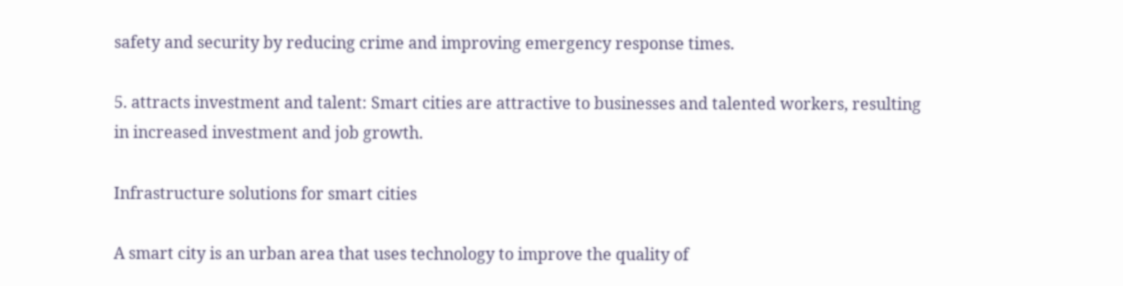safety and security by reducing crime and improving emergency response times.

5. attracts investment and talent: Smart cities are attractive to businesses and talented workers, resulting in increased investment and job growth.

Infrastructure solutions for smart cities

A smart city is an urban area that uses technology to improve the quality of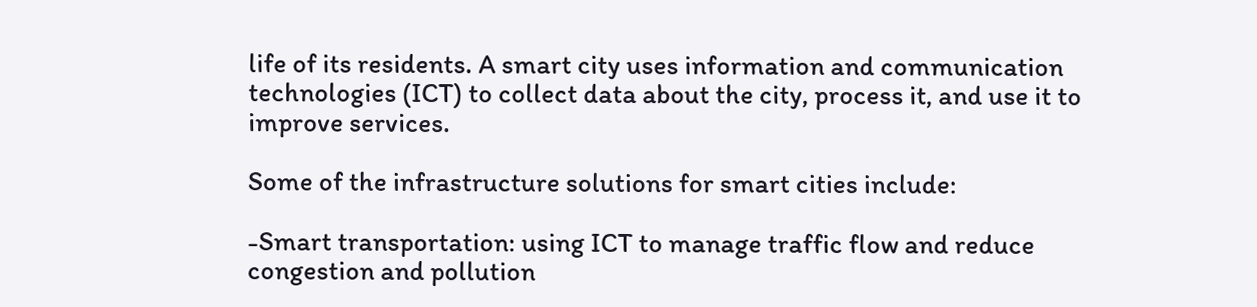life of its residents. A smart city uses information and communication technologies (ICT) to collect data about the city, process it, and use it to improve services.

Some of the infrastructure solutions for smart cities include:

-Smart transportation: using ICT to manage traffic flow and reduce congestion and pollution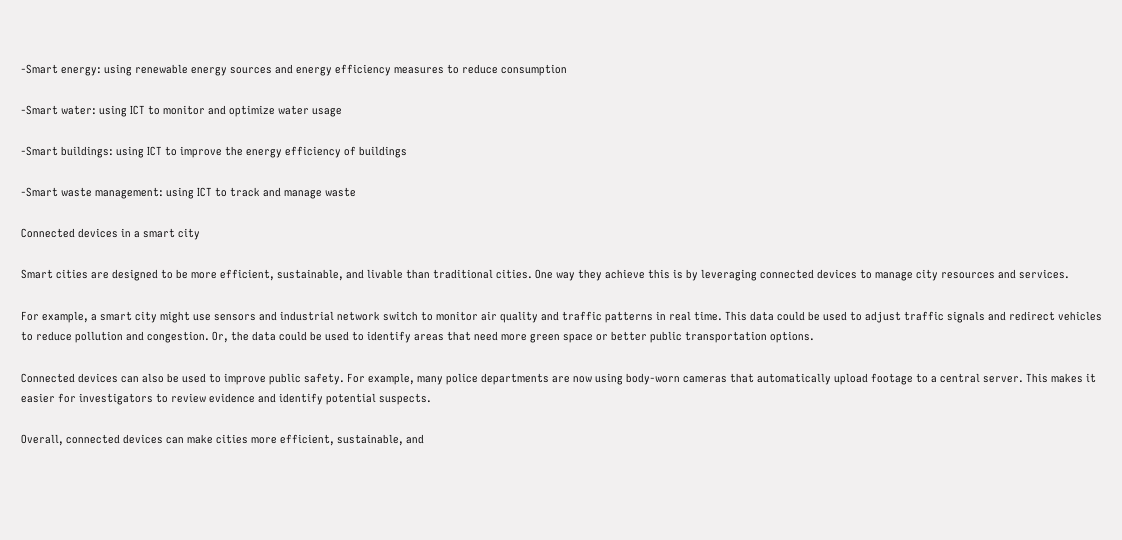-Smart energy: using renewable energy sources and energy efficiency measures to reduce consumption

-Smart water: using ICT to monitor and optimize water usage

-Smart buildings: using ICT to improve the energy efficiency of buildings

-Smart waste management: using ICT to track and manage waste

Connected devices in a smart city

Smart cities are designed to be more efficient, sustainable, and livable than traditional cities. One way they achieve this is by leveraging connected devices to manage city resources and services.

For example, a smart city might use sensors and industrial network switch to monitor air quality and traffic patterns in real time. This data could be used to adjust traffic signals and redirect vehicles to reduce pollution and congestion. Or, the data could be used to identify areas that need more green space or better public transportation options.

Connected devices can also be used to improve public safety. For example, many police departments are now using body-worn cameras that automatically upload footage to a central server. This makes it easier for investigators to review evidence and identify potential suspects.

Overall, connected devices can make cities more efficient, sustainable, and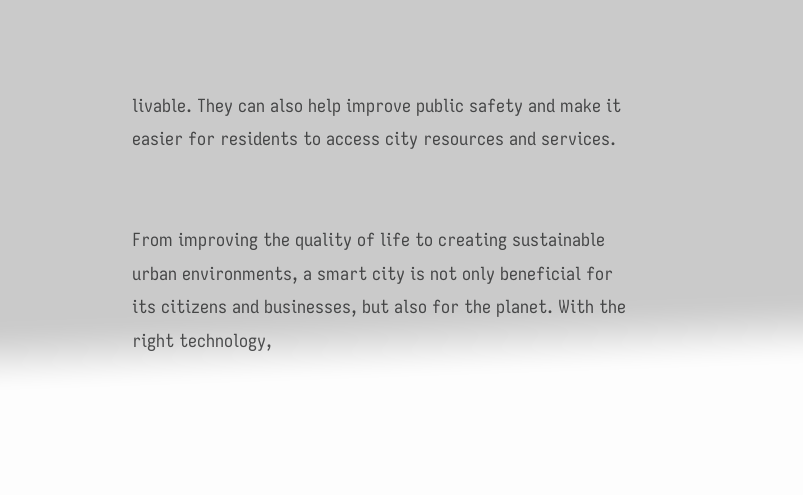livable. They can also help improve public safety and make it easier for residents to access city resources and services.


From improving the quality of life to creating sustainable urban environments, a smart city is not only beneficial for its citizens and businesses, but also for the planet. With the right technology,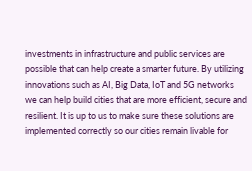investments in infrastructure and public services are possible that can help create a smarter future. By utilizing innovations such as AI, Big Data, IoT and 5G networks we can help build cities that are more efficient, secure and resilient. It is up to us to make sure these solutions are implemented correctly so our cities remain livable for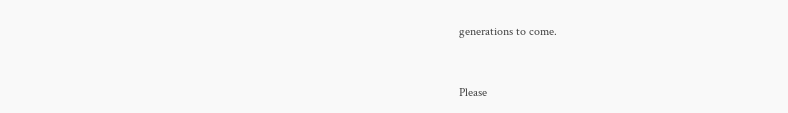generations to come.


Please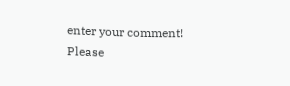enter your comment!
Please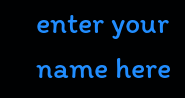enter your name here